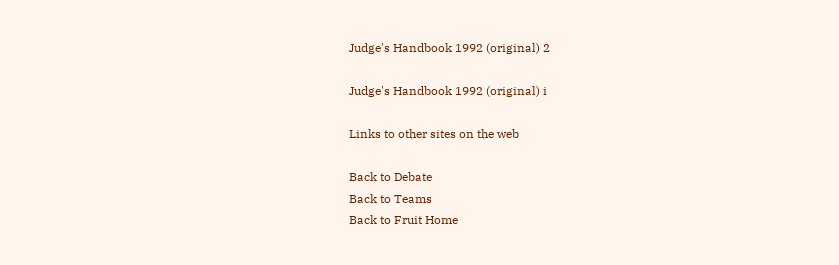Judge's Handbook 1992 (original) 2

Judge's Handbook 1992 (original) i

Links to other sites on the web

Back to Debate
Back to Teams
Back to Fruit Home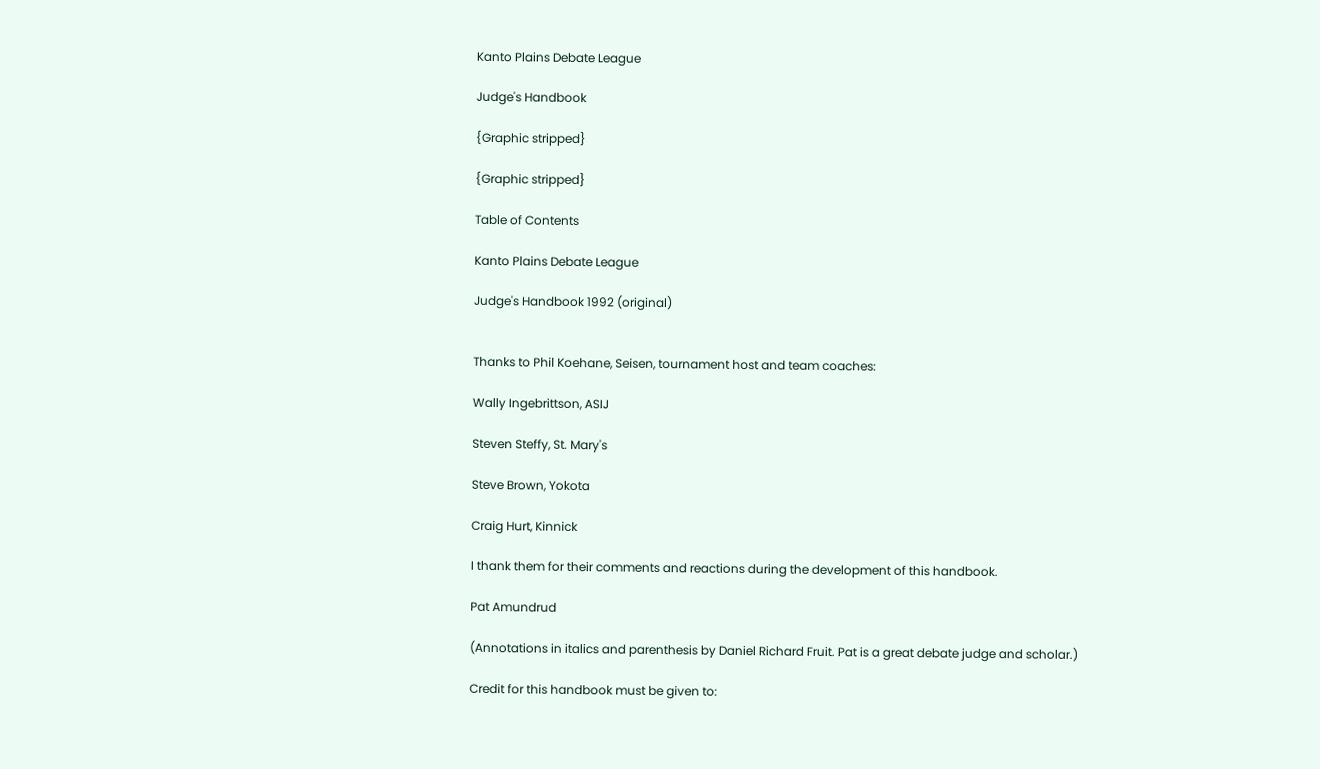Kanto Plains Debate League

Judge's Handbook

{Graphic stripped}

{Graphic stripped}

Table of Contents

Kanto Plains Debate League

Judge's Handbook 1992 (original)


Thanks to Phil Koehane, Seisen, tournament host and team coaches:

Wally Ingebrittson, ASIJ

Steven Steffy, St. Mary's

Steve Brown, Yokota

Craig Hurt, Kinnick

I thank them for their comments and reactions during the development of this handbook.

Pat Amundrud

(Annotations in italics and parenthesis by Daniel Richard Fruit. Pat is a great debate judge and scholar.)

Credit for this handbook must be given to: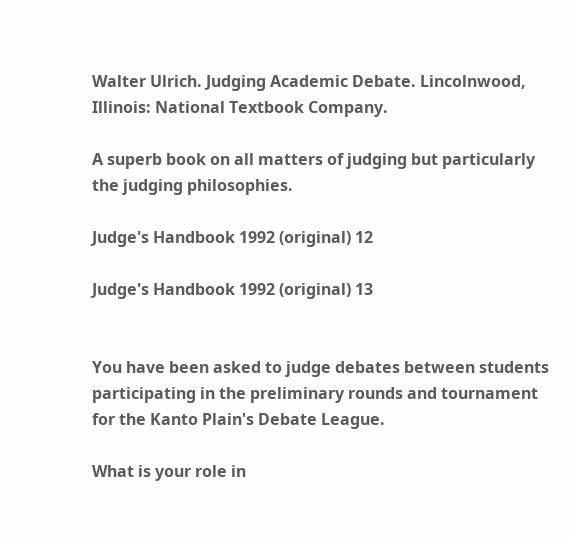Walter Ulrich. Judging Academic Debate. Lincolnwood, Illinois: National Textbook Company.

A superb book on all matters of judging but particularly the judging philosophies.

Judge's Handbook 1992 (original) 12

Judge's Handbook 1992 (original) 13


You have been asked to judge debates between students participating in the preliminary rounds and tournament for the Kanto Plain's Debate League.

What is your role in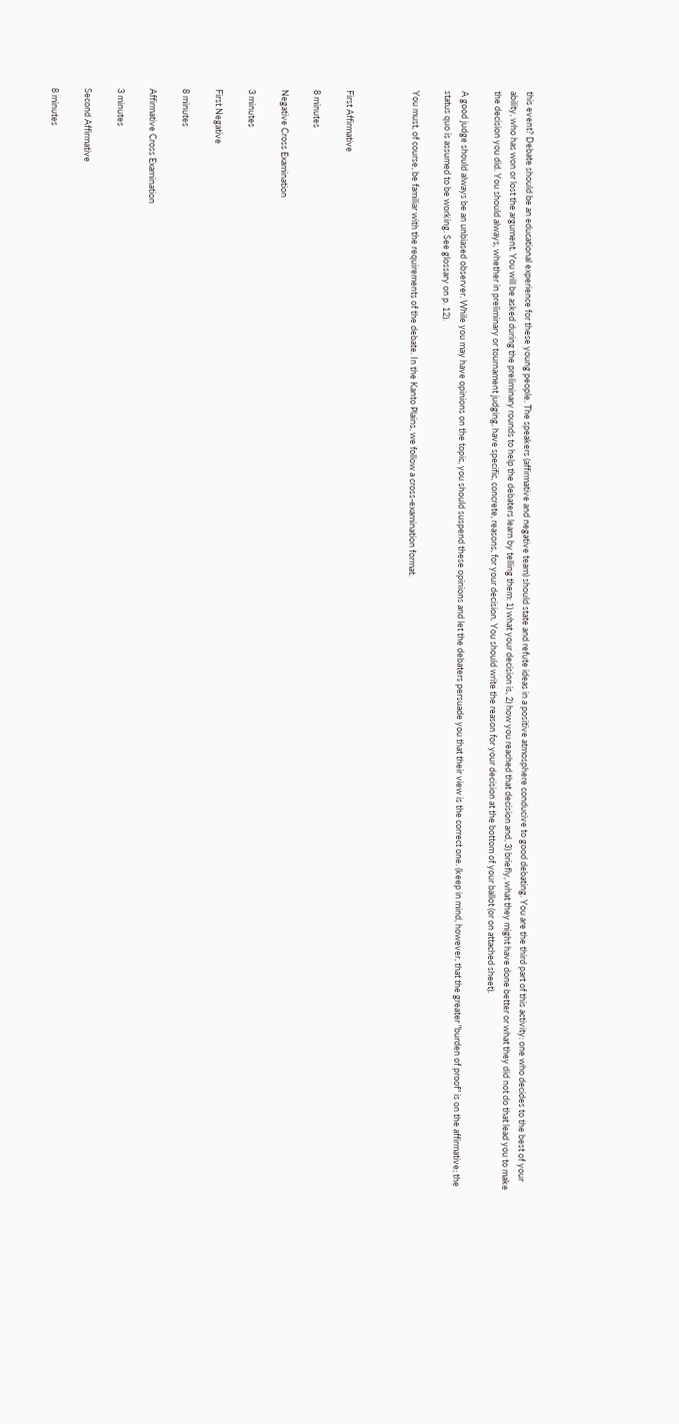this event? Debate should be an educational experience for these young people. The speakers (affirmative and negative team) should state and refute ideas in a positive atmosphere conducive to good debating. You are the third part of this activity: one who decides to the best of your ability, who has won or lost the argument. You will be asked during the preliminary rounds to help the debaters learn by telling them: 1) what your decision is, 2) how you reached that decision and, 3) briefly, what they might have done better or what they did not do that lead you to make the decision you did. You should always, whether in preliminary or tournament judging, have specific, concrete, reasons, for your decision. You should write the reason for your decision at the bottom of your ballot (or on attached sheet).

A good judge should always be an unbiased observer. While you may have opinions on the topic, you should suspend these opinions and let the debaters persuade you that their view is the correct one. (keep in mind, however, that the greater "burden of proof" is on the affirmative; the status quo is assumed to be working. See glossary on p. 12).

You must, of course, be familiar with the requirements of the debate. In the Kanto Plains, we follow a cross-examination format.



First Affirmative

8 minutes

Negative Cross Examination

3 minutes

First Negative

8 minutes

Affirmative Cross Examination

3 minutes

Second Affirmative

8 minutes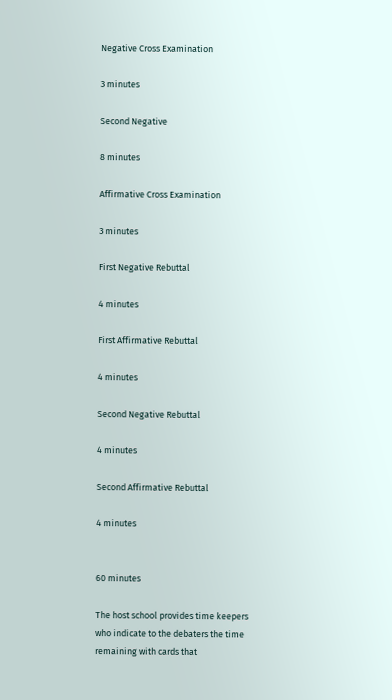Negative Cross Examination

3 minutes

Second Negative

8 minutes

Affirmative Cross Examination

3 minutes

First Negative Rebuttal

4 minutes

First Affirmative Rebuttal

4 minutes

Second Negative Rebuttal

4 minutes

Second Affirmative Rebuttal

4 minutes


60 minutes

The host school provides time keepers who indicate to the debaters the time remaining with cards that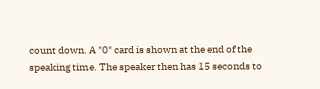count down. A "0" card is shown at the end of the speaking time. The speaker then has 15 seconds to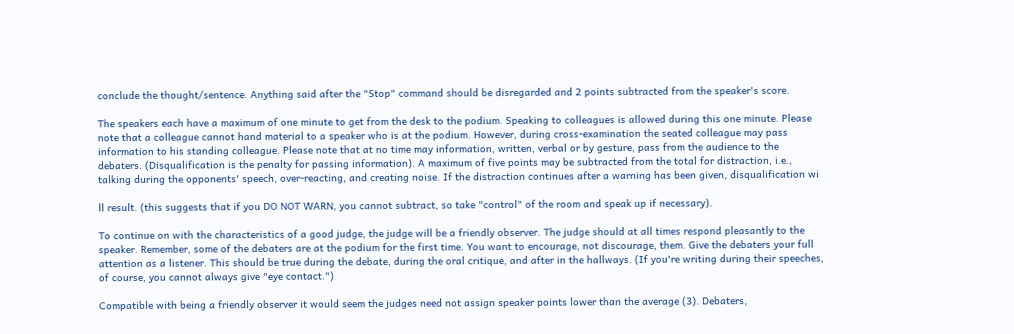conclude the thought/sentence. Anything said after the "Stop" command should be disregarded and 2 points subtracted from the speaker's score.

The speakers each have a maximum of one minute to get from the desk to the podium. Speaking to colleagues is allowed during this one minute. Please note that a colleague cannot hand material to a speaker who is at the podium. However, during cross-examination the seated colleague may pass information to his standing colleague. Please note that at no time may information, written, verbal or by gesture, pass from the audience to the debaters. (Disqualification is the penalty for passing information). A maximum of five points may be subtracted from the total for distraction, i.e., talking during the opponents' speech, over-reacting, and creating noise. If the distraction continues after a warning has been given, disqualification wi

ll result. (this suggests that if you DO NOT WARN, you cannot subtract, so take "control" of the room and speak up if necessary).

To continue on with the characteristics of a good judge, the judge will be a friendly observer. The judge should at all times respond pleasantly to the speaker. Remember, some of the debaters are at the podium for the first time. You want to encourage, not discourage, them. Give the debaters your full attention as a listener. This should be true during the debate, during the oral critique, and after in the hallways. (If you're writing during their speeches, of course, you cannot always give "eye contact.")

Compatible with being a friendly observer it would seem the judges need not assign speaker points lower than the average (3). Debaters,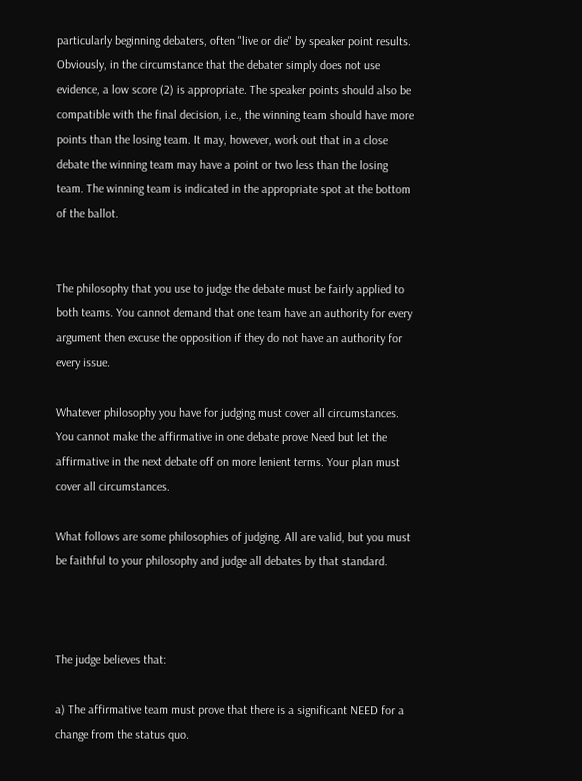particularly beginning debaters, often "live or die" by speaker point results. Obviously, in the circumstance that the debater simply does not use evidence, a low score (2) is appropriate. The speaker points should also be compatible with the final decision, i.e., the winning team should have more points than the losing team. It may, however, work out that in a close debate the winning team may have a point or two less than the losing team. The winning team is indicated in the appropriate spot at the bottom of the ballot.


The philosophy that you use to judge the debate must be fairly applied to both teams. You cannot demand that one team have an authority for every argument then excuse the opposition if they do not have an authority for every issue.

Whatever philosophy you have for judging must cover all circumstances. You cannot make the affirmative in one debate prove Need but let the affirmative in the next debate off on more lenient terms. Your plan must cover all circumstances.

What follows are some philosophies of judging. All are valid, but you must be faithful to your philosophy and judge all debates by that standard.



The judge believes that:

a) The affirmative team must prove that there is a significant NEED for a change from the status quo.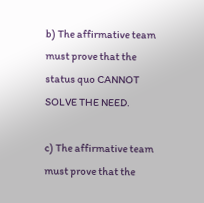b) The affirmative team must prove that the status quo CANNOT SOLVE THE NEED.

c) The affirmative team must prove that the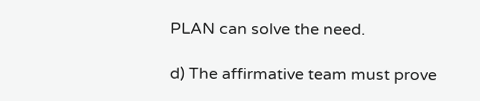PLAN can solve the need.

d) The affirmative team must prove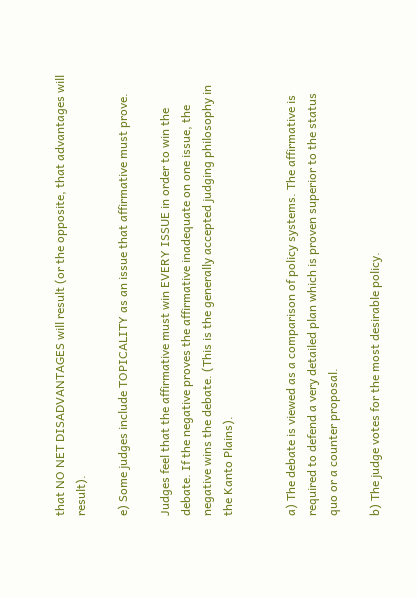that NO NET DISADVANTAGES will result (or the opposite, that advantages will result).

e) Some judges include TOPICALITY as an issue that affirmative must prove.

Judges feel that the affirmative must win EVERY ISSUE in order to win the debate. If the negative proves the affirmative inadequate on one issue, the negative wins the debate. (This is the generally accepted judging philosophy in the Kanto Plains).


a) The debate is viewed as a comparison of policy systems. The affirmative is required to defend a very detailed plan which is proven superior to the status quo or a counter proposal.

b) The judge votes for the most desirable policy.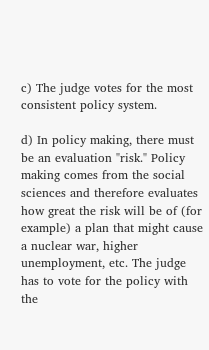c) The judge votes for the most consistent policy system.

d) In policy making, there must be an evaluation "risk." Policy making comes from the social sciences and therefore evaluates how great the risk will be of (for example) a plan that might cause a nuclear war, higher unemployment, etc. The judge has to vote for the policy with the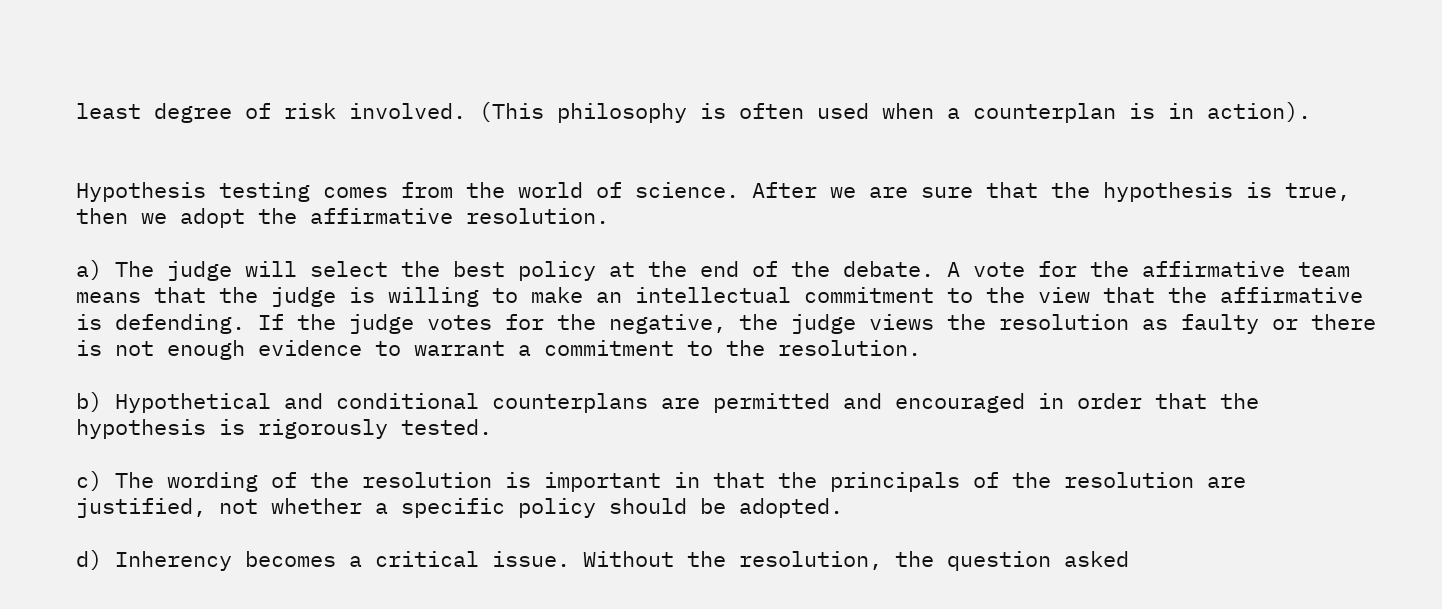least degree of risk involved. (This philosophy is often used when a counterplan is in action).


Hypothesis testing comes from the world of science. After we are sure that the hypothesis is true, then we adopt the affirmative resolution.

a) The judge will select the best policy at the end of the debate. A vote for the affirmative team means that the judge is willing to make an intellectual commitment to the view that the affirmative is defending. If the judge votes for the negative, the judge views the resolution as faulty or there is not enough evidence to warrant a commitment to the resolution.

b) Hypothetical and conditional counterplans are permitted and encouraged in order that the hypothesis is rigorously tested.

c) The wording of the resolution is important in that the principals of the resolution are justified, not whether a specific policy should be adopted.

d) Inherency becomes a critical issue. Without the resolution, the question asked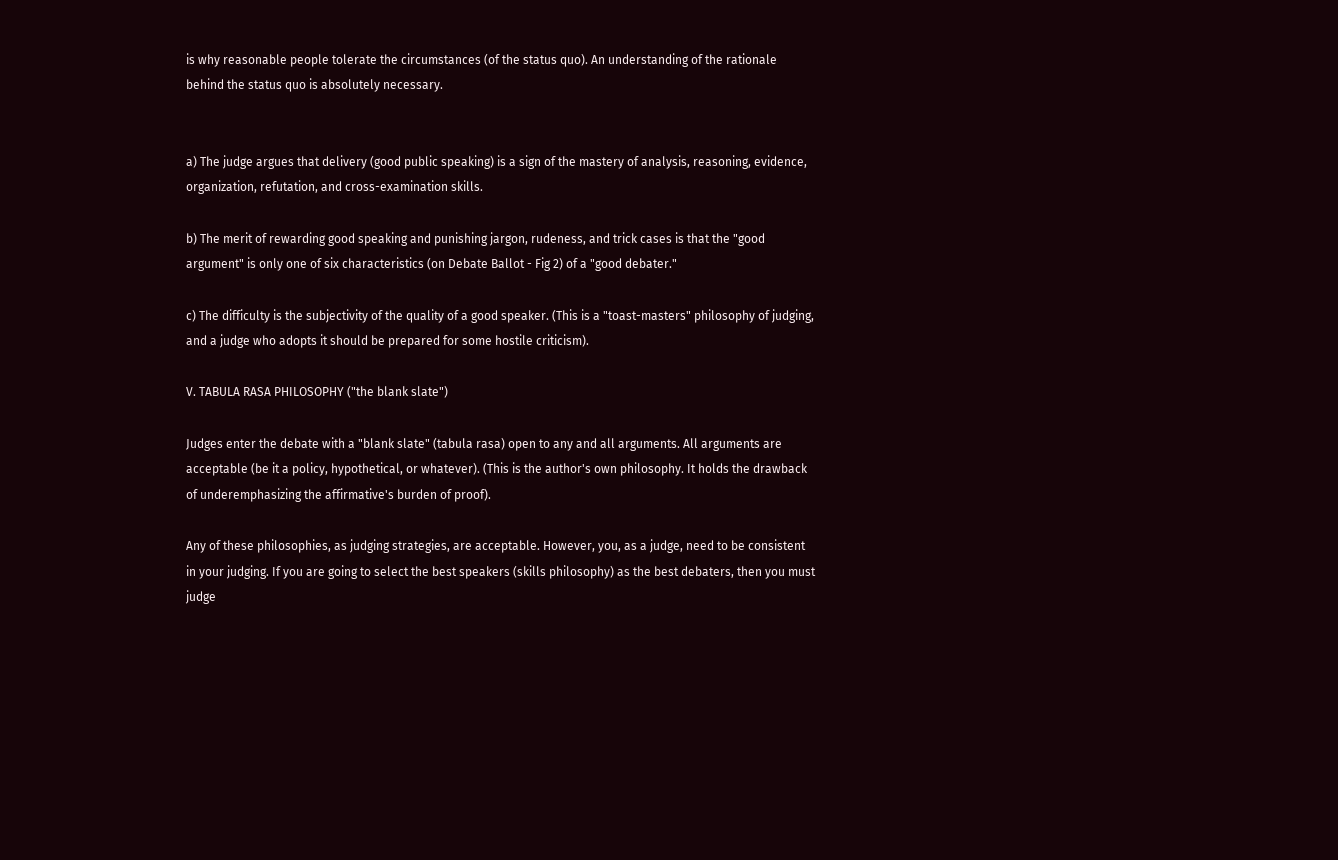is why reasonable people tolerate the circumstances (of the status quo). An understanding of the rationale behind the status quo is absolutely necessary.


a) The judge argues that delivery (good public speaking) is a sign of the mastery of analysis, reasoning, evidence, organization, refutation, and cross-examination skills.

b) The merit of rewarding good speaking and punishing jargon, rudeness, and trick cases is that the "good argument" is only one of six characteristics (on Debate Ballot - Fig 2) of a "good debater."

c) The difficulty is the subjectivity of the quality of a good speaker. (This is a "toast-masters" philosophy of judging, and a judge who adopts it should be prepared for some hostile criticism).

V. TABULA RASA PHILOSOPHY ("the blank slate")

Judges enter the debate with a "blank slate" (tabula rasa) open to any and all arguments. All arguments are acceptable (be it a policy, hypothetical, or whatever). (This is the author's own philosophy. It holds the drawback of underemphasizing the affirmative's burden of proof).

Any of these philosophies, as judging strategies, are acceptable. However, you, as a judge, need to be consistent in your judging. If you are going to select the best speakers (skills philosophy) as the best debaters, then you must judge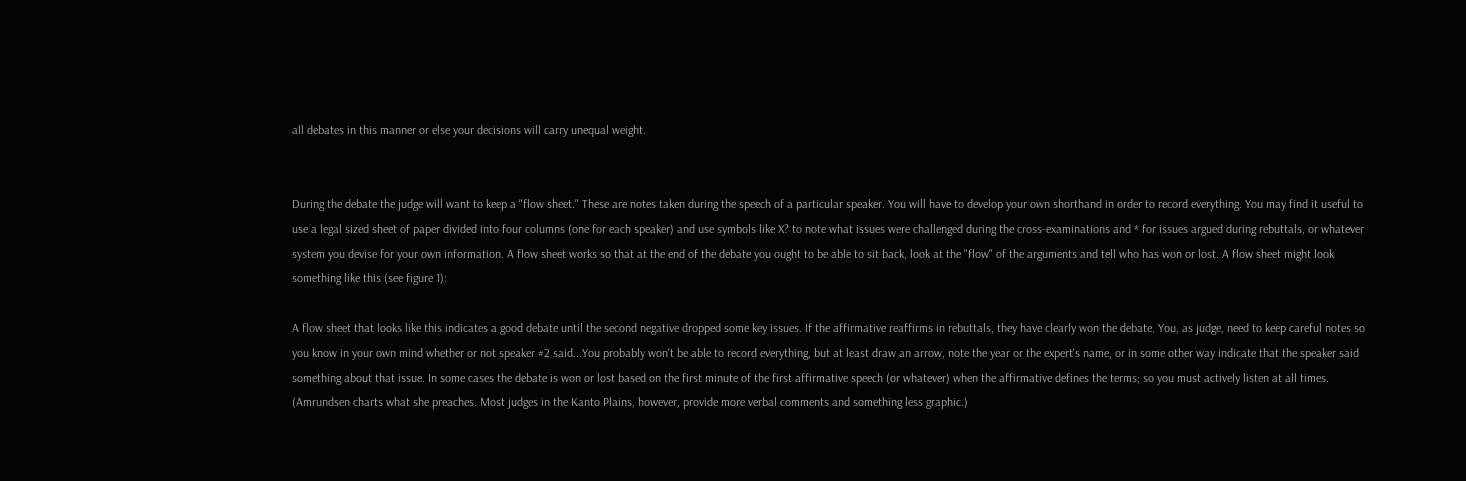all debates in this manner or else your decisions will carry unequal weight.


During the debate the judge will want to keep a "flow sheet." These are notes taken during the speech of a particular speaker. You will have to develop your own shorthand in order to record everything. You may find it useful to use a legal sized sheet of paper divided into four columns (one for each speaker) and use symbols like X? to note what issues were challenged during the cross-examinations and * for issues argued during rebuttals, or whatever system you devise for your own information. A flow sheet works so that at the end of the debate you ought to be able to sit back, look at the "flow" of the arguments and tell who has won or lost. A flow sheet might look something like this (see figure 1):

A flow sheet that looks like this indicates a good debate until the second negative dropped some key issues. If the affirmative reaffirms in rebuttals, they have clearly won the debate. You, as judge, need to keep careful notes so you know in your own mind whether or not speaker #2 said...You probably won't be able to record everything, but at least draw an arrow, note the year or the expert's name, or in some other way indicate that the speaker said something about that issue. In some cases the debate is won or lost based on the first minute of the first affirmative speech (or whatever) when the affirmative defines the terms; so you must actively listen at all times. (Amrundsen charts what she preaches. Most judges in the Kanto Plains, however, provide more verbal comments and something less graphic.)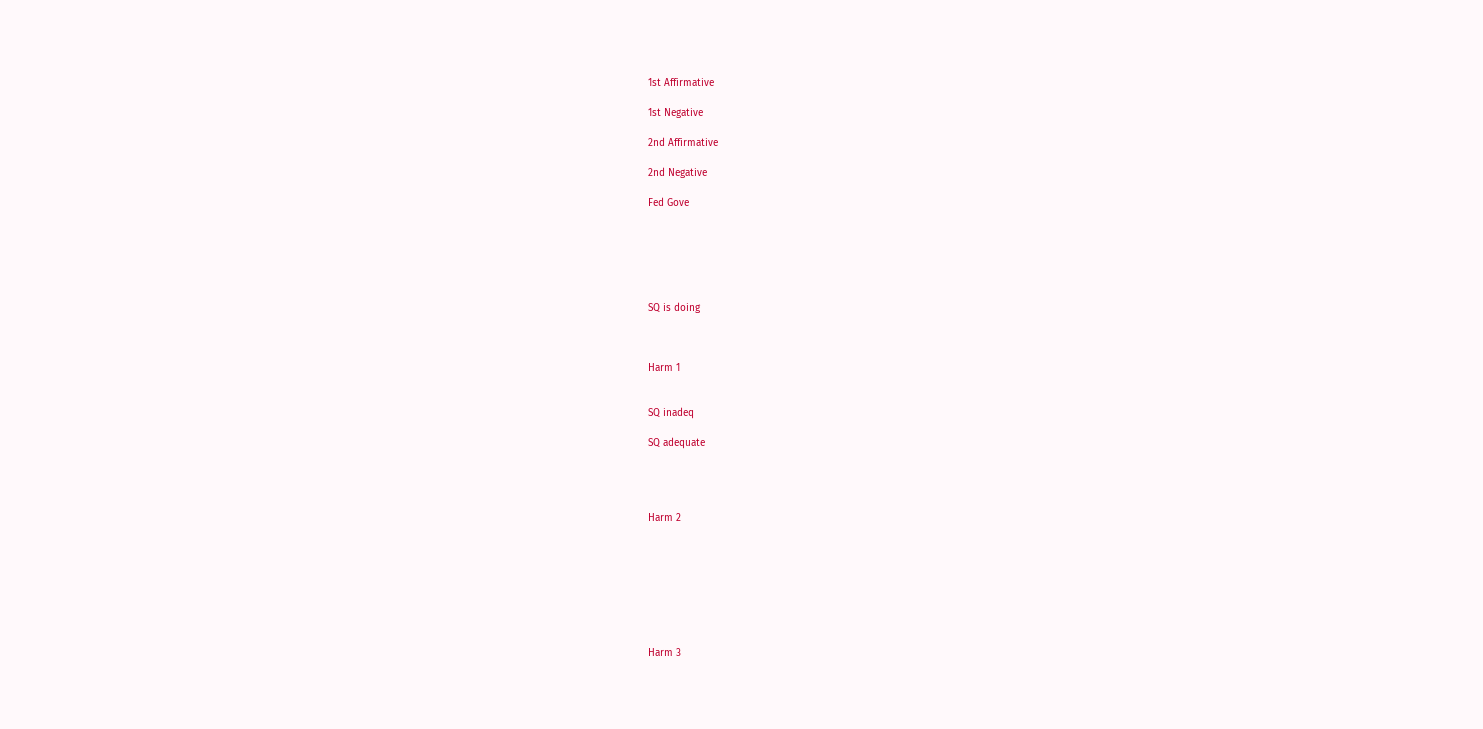1st Affirmative

1st Negative

2nd Affirmative

2nd Negative

Fed Gove






SQ is doing



Harm 1


SQ inadeq

SQ adequate




Harm 2








Harm 3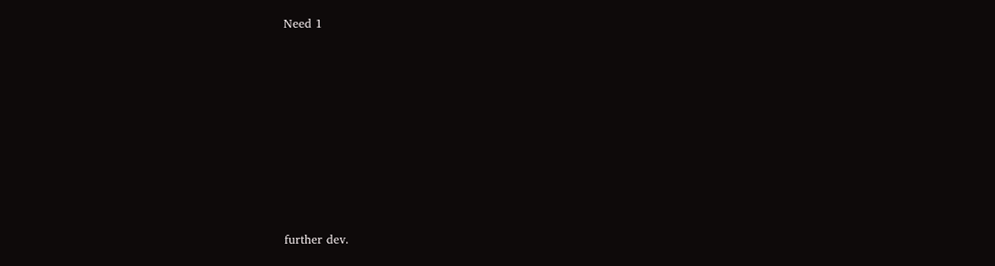Need 1








further dev.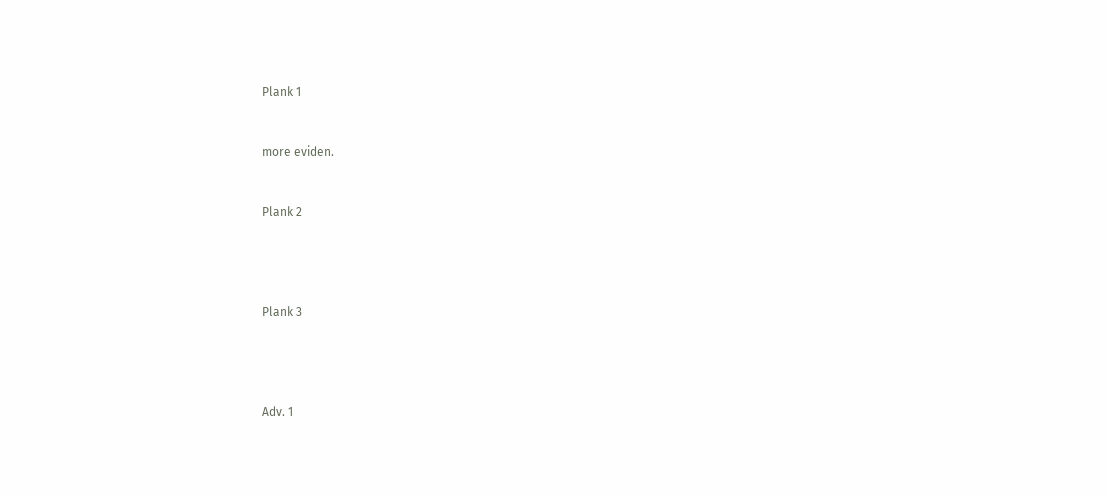Plank 1


more eviden.


Plank 2




Plank 3




Adv. 1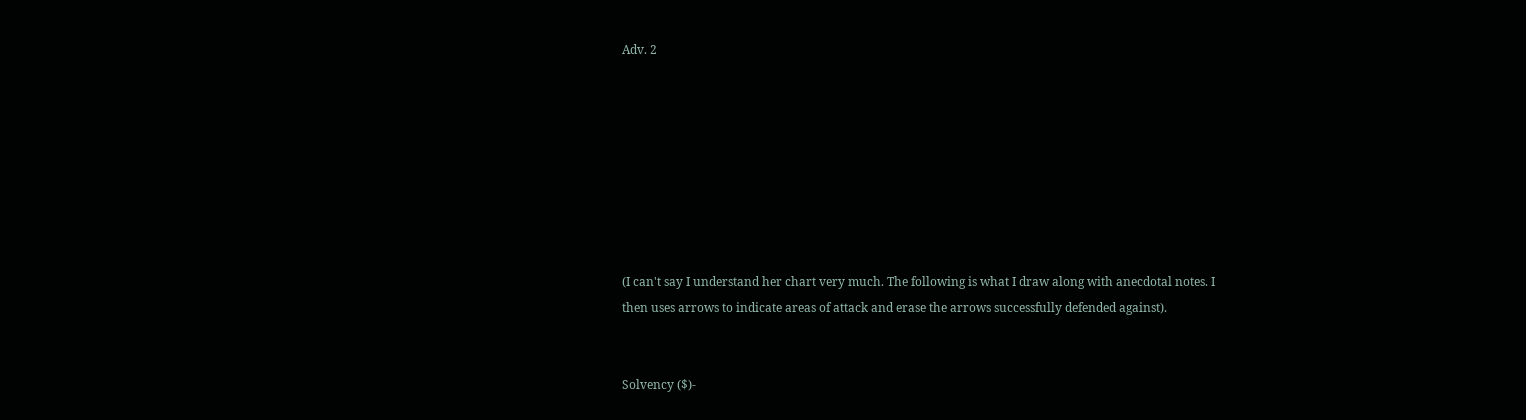Adv. 2








(I can't say I understand her chart very much. The following is what I draw along with anecdotal notes. I then uses arrows to indicate areas of attack and erase the arrows successfully defended against).


Solvency ($)-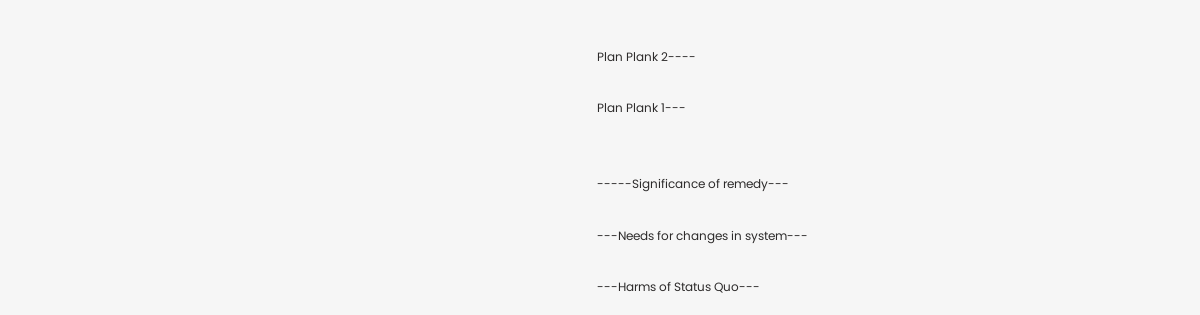Plan Plank 2----

Plan Plank 1---


-----Significance of remedy---

---Needs for changes in system---

---Harms of Status Quo---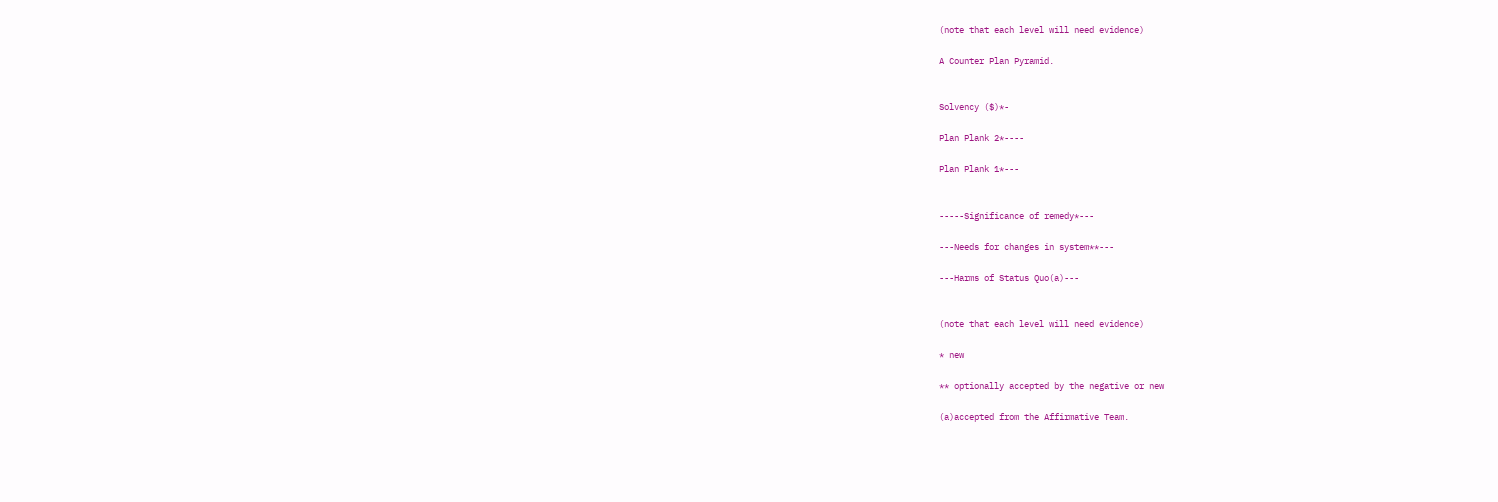(note that each level will need evidence)

A Counter Plan Pyramid.


Solvency ($)*-

Plan Plank 2*----

Plan Plank 1*---


-----Significance of remedy*---

---Needs for changes in system**---

---Harms of Status Quo(a)---


(note that each level will need evidence)

* new

** optionally accepted by the negative or new

(a)accepted from the Affirmative Team.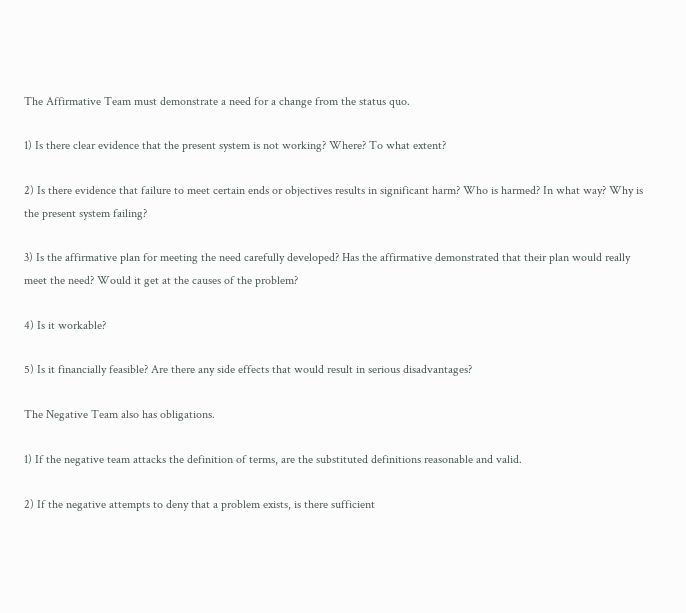The Affirmative Team must demonstrate a need for a change from the status quo.

1) Is there clear evidence that the present system is not working? Where? To what extent?

2) Is there evidence that failure to meet certain ends or objectives results in significant harm? Who is harmed? In what way? Why is the present system failing?

3) Is the affirmative plan for meeting the need carefully developed? Has the affirmative demonstrated that their plan would really meet the need? Would it get at the causes of the problem?

4) Is it workable?

5) Is it financially feasible? Are there any side effects that would result in serious disadvantages?

The Negative Team also has obligations.

1) If the negative team attacks the definition of terms, are the substituted definitions reasonable and valid.

2) If the negative attempts to deny that a problem exists, is there sufficient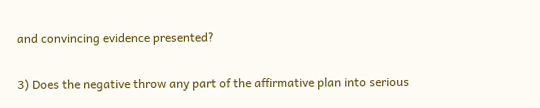and convincing evidence presented?

3) Does the negative throw any part of the affirmative plan into serious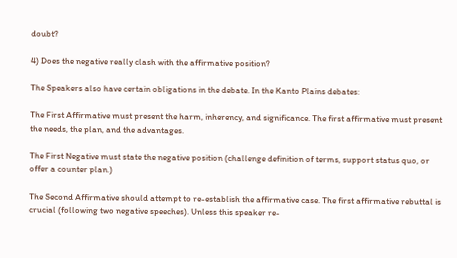doubt?

4) Does the negative really clash with the affirmative position?

The Speakers also have certain obligations in the debate. In the Kanto Plains debates:

The First Affirmative must present the harm, inherency, and significance. The first affirmative must present the needs, the plan, and the advantages.

The First Negative must state the negative position (challenge definition of terms, support status quo, or offer a counter plan.)

The Second Affirmative should attempt to re-establish the affirmative case. The first affirmative rebuttal is crucial (following two negative speeches). Unless this speaker re-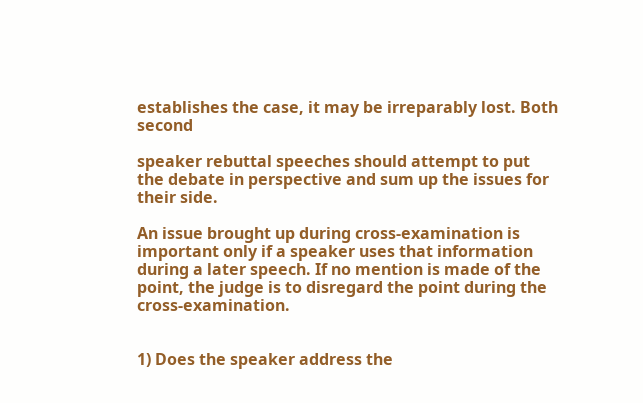establishes the case, it may be irreparably lost. Both second

speaker rebuttal speeches should attempt to put the debate in perspective and sum up the issues for their side.

An issue brought up during cross-examination is important only if a speaker uses that information during a later speech. If no mention is made of the point, the judge is to disregard the point during the cross-examination.


1) Does the speaker address the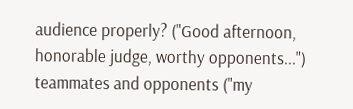audience properly? ("Good afternoon, honorable judge, worthy opponents...") teammates and opponents ("my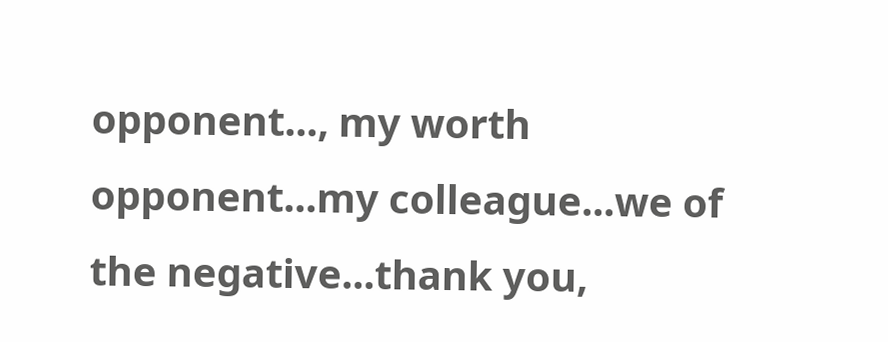opponent..., my worth opponent...my colleague...we of the negative...thank you,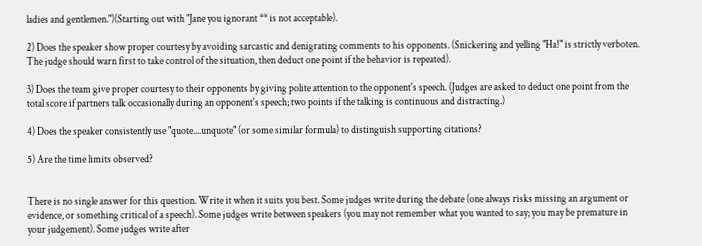ladies and gentlemen.")(Starting out with "Jane you ignorant ** is not acceptable).

2) Does the speaker show proper courtesy by avoiding sarcastic and denigrating comments to his opponents. (Snickering and yelling "Ha!" is strictly verboten. The judge should warn first to take control of the situation, then deduct one point if the behavior is repeated).

3) Does the team give proper courtesy to their opponents by giving polite attention to the opponent's speech. (Judges are asked to deduct one point from the total score if partners talk occasionally during an opponent's speech; two points if the talking is continuous and distracting.)

4) Does the speaker consistently use "quote....unquote" (or some similar formula) to distinguish supporting citations?

5) Are the time limits observed?


There is no single answer for this question. Write it when it suits you best. Some judges write during the debate (one always risks missing an argument or evidence, or something critical of a speech). Some judges write between speakers (you may not remember what you wanted to say; you may be premature in your judgement). Some judges write after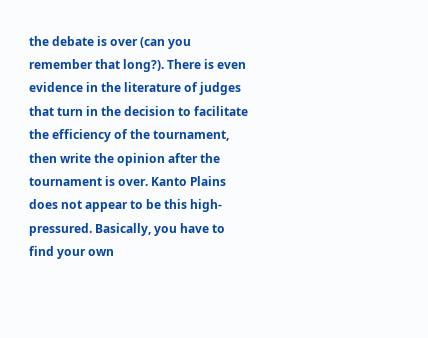the debate is over (can you remember that long?). There is even evidence in the literature of judges that turn in the decision to facilitate the efficiency of the tournament, then write the opinion after the tournament is over. Kanto Plains does not appear to be this high-pressured. Basically, you have to find your own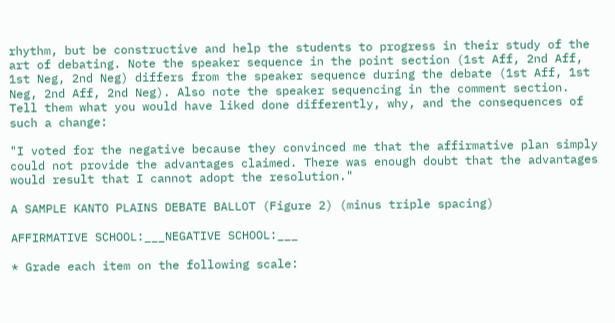rhythm, but be constructive and help the students to progress in their study of the art of debating. Note the speaker sequence in the point section (1st Aff, 2nd Aff, 1st Neg, 2nd Neg) differs from the speaker sequence during the debate (1st Aff, 1st Neg, 2nd Aff, 2nd Neg). Also note the speaker sequencing in the comment section. Tell them what you would have liked done differently, why, and the consequences of such a change:

"I voted for the negative because they convinced me that the affirmative plan simply could not provide the advantages claimed. There was enough doubt that the advantages would result that I cannot adopt the resolution."

A SAMPLE KANTO PLAINS DEBATE BALLOT (Figure 2) (minus triple spacing)

AFFIRMATIVE SCHOOL:___NEGATIVE SCHOOL:___

* Grade each item on the following scale: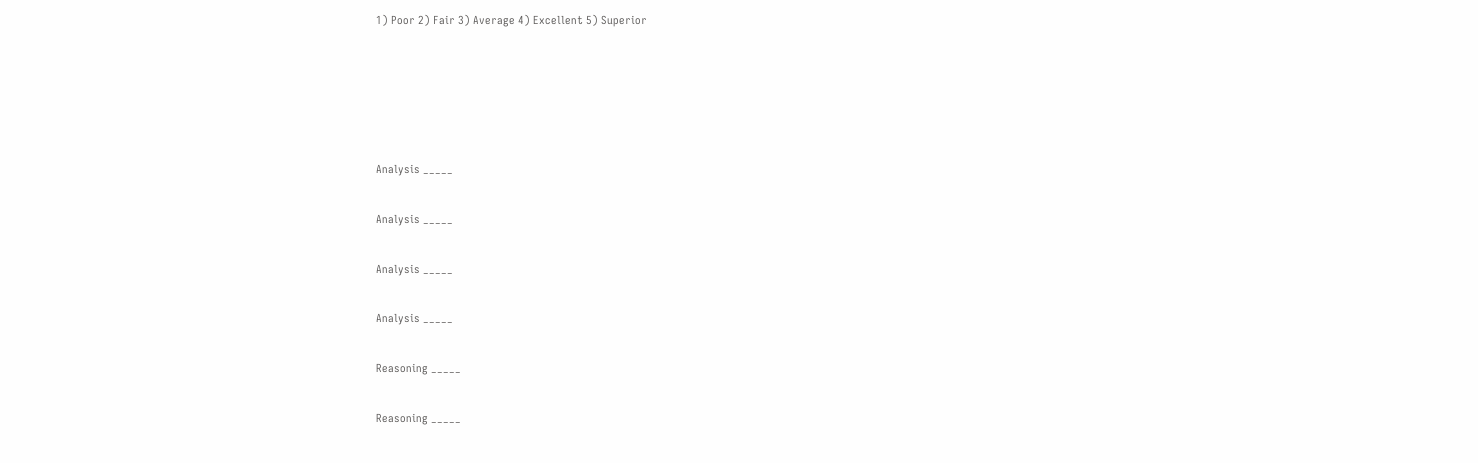1) Poor 2) Fair 3) Average 4) Excellent 5) Superior





Analysis _____

Analysis _____

Analysis _____

Analysis _____

Reasoning _____

Reasoning _____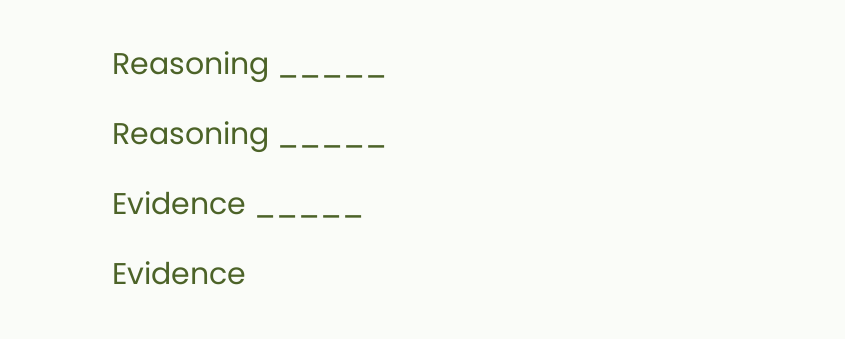Reasoning _____

Reasoning _____

Evidence _____

Evidence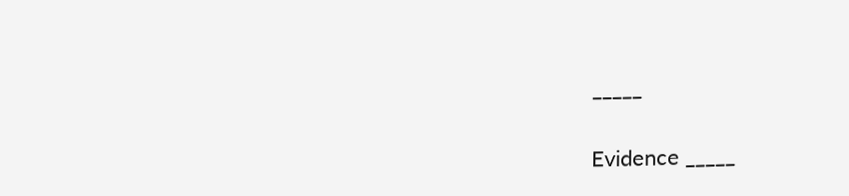_____

Evidence _____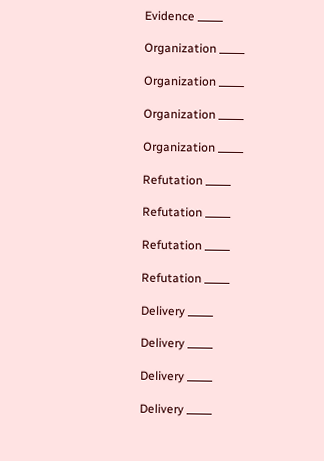Evidence _____

Organization _____

Organization _____

Organization _____

Organization _____

Refutation _____

Refutation _____

Refutation _____

Refutation _____

Delivery _____

Delivery _____

Delivery _____

Delivery _____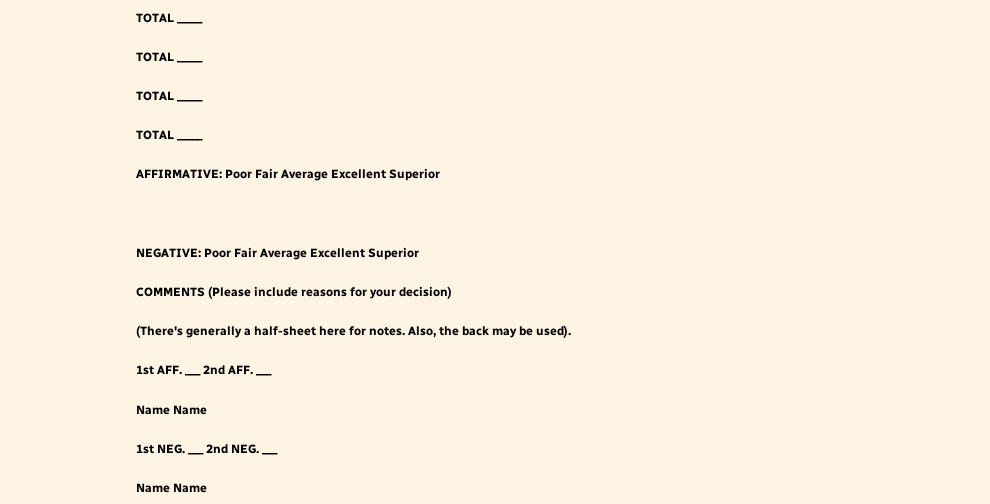TOTAL _____

TOTAL _____

TOTAL _____

TOTAL _____

AFFIRMATIVE: Poor Fair Average Excellent Superior



NEGATIVE: Poor Fair Average Excellent Superior

COMMENTS (Please include reasons for your decision)

(There's generally a half-sheet here for notes. Also, the back may be used).

1st AFF. ___ 2nd AFF. ___

Name Name

1st NEG. ___ 2nd NEG. ___

Name Name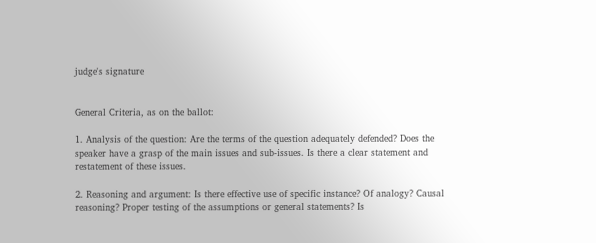judge's signature


General Criteria, as on the ballot:

1. Analysis of the question: Are the terms of the question adequately defended? Does the speaker have a grasp of the main issues and sub-issues. Is there a clear statement and restatement of these issues.

2. Reasoning and argument: Is there effective use of specific instance? Of analogy? Causal reasoning? Proper testing of the assumptions or general statements? Is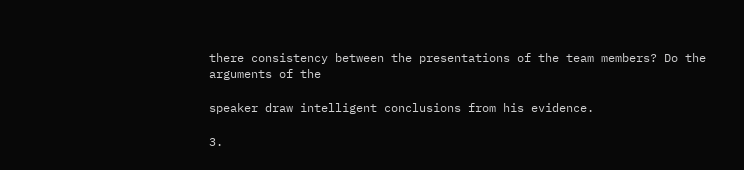there consistency between the presentations of the team members? Do the arguments of the

speaker draw intelligent conclusions from his evidence.

3.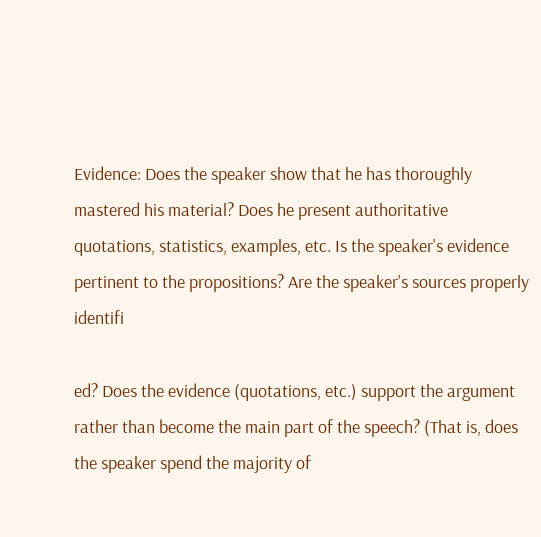Evidence: Does the speaker show that he has thoroughly mastered his material? Does he present authoritative quotations, statistics, examples, etc. Is the speaker's evidence pertinent to the propositions? Are the speaker's sources properly identifi

ed? Does the evidence (quotations, etc.) support the argument rather than become the main part of the speech? (That is, does the speaker spend the majority of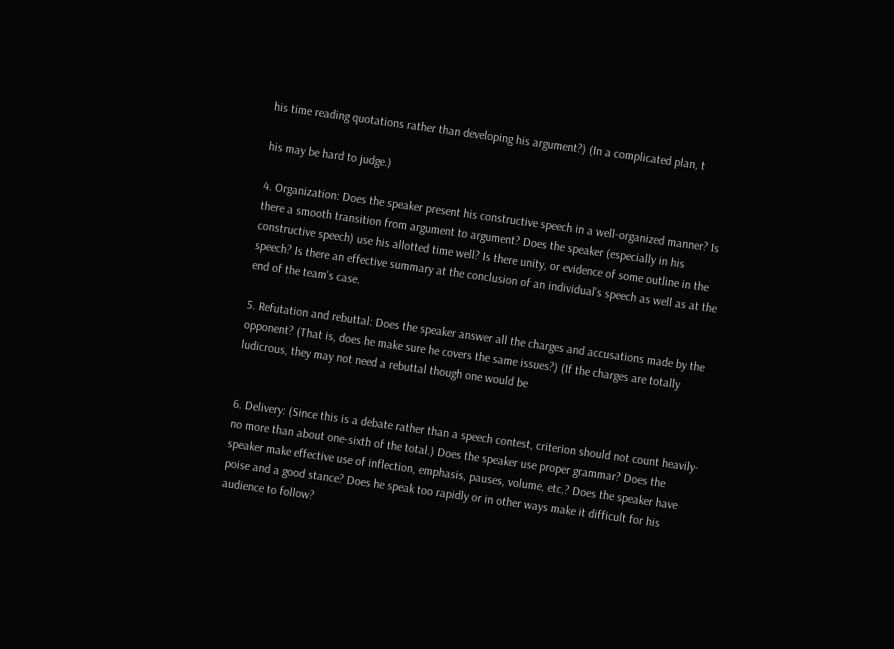his time reading quotations rather than developing his argument?) (In a complicated plan, t

his may be hard to judge.)

4. Organization: Does the speaker present his constructive speech in a well-organized manner? Is there a smooth transition from argument to argument? Does the speaker (especially in his constructive speech) use his allotted time well? Is there unity, or evidence of some outline in the speech? Is there an effective summary at the conclusion of an individual's speech as well as at the end of the team's case.

5. Refutation and rebuttal: Does the speaker answer all the charges and accusations made by the opponent? (That is, does he make sure he covers the same issues?) (If the charges are totally ludicrous, they may not need a rebuttal though one would be


6. Delivery: (Since this is a debate rather than a speech contest, criterion should not count heavily-no more than about one-sixth of the total.) Does the speaker use proper grammar? Does the speaker make effective use of inflection, emphasis, pauses, volume, etc.? Does the speaker have poise and a good stance? Does he speak too rapidly or in other ways make it difficult for his audience to follow?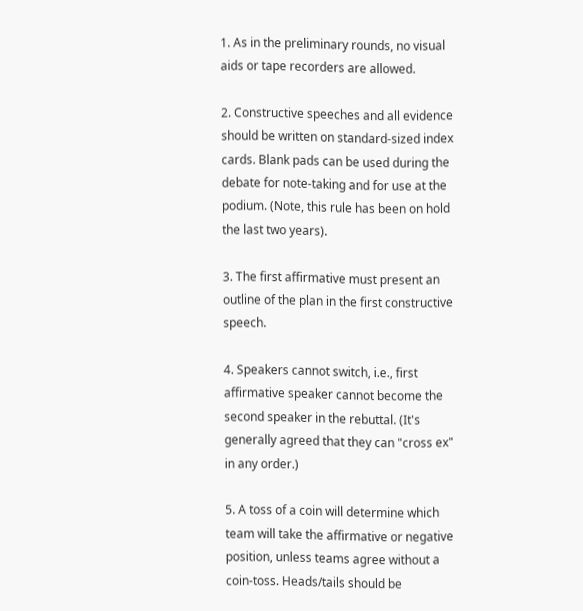1. As in the preliminary rounds, no visual aids or tape recorders are allowed.

2. Constructive speeches and all evidence should be written on standard-sized index cards. Blank pads can be used during the debate for note-taking and for use at the podium. (Note, this rule has been on hold the last two years).

3. The first affirmative must present an outline of the plan in the first constructive speech.

4. Speakers cannot switch, i.e., first affirmative speaker cannot become the second speaker in the rebuttal. (It's generally agreed that they can "cross ex" in any order.)

5. A toss of a coin will determine which team will take the affirmative or negative position, unless teams agree without a coin-toss. Heads/tails should be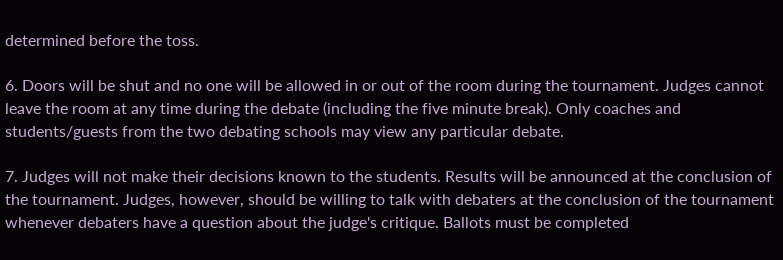determined before the toss.

6. Doors will be shut and no one will be allowed in or out of the room during the tournament. Judges cannot leave the room at any time during the debate (including the five minute break). Only coaches and students/guests from the two debating schools may view any particular debate.

7. Judges will not make their decisions known to the students. Results will be announced at the conclusion of the tournament. Judges, however, should be willing to talk with debaters at the conclusion of the tournament whenever debaters have a question about the judge's critique. Ballots must be completed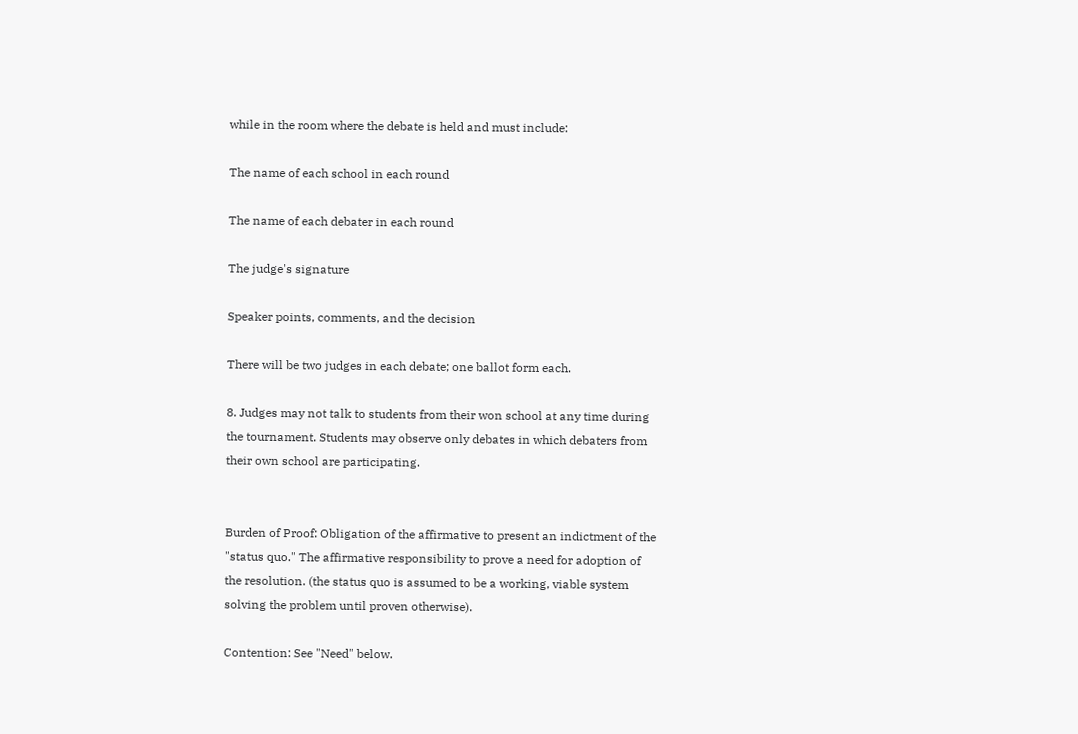while in the room where the debate is held and must include:

The name of each school in each round

The name of each debater in each round

The judge's signature

Speaker points, comments, and the decision

There will be two judges in each debate; one ballot form each.

8. Judges may not talk to students from their won school at any time during the tournament. Students may observe only debates in which debaters from their own school are participating.


Burden of Proof: Obligation of the affirmative to present an indictment of the "status quo." The affirmative responsibility to prove a need for adoption of the resolution. (the status quo is assumed to be a working, viable system solving the problem until proven otherwise).

Contention: See "Need" below.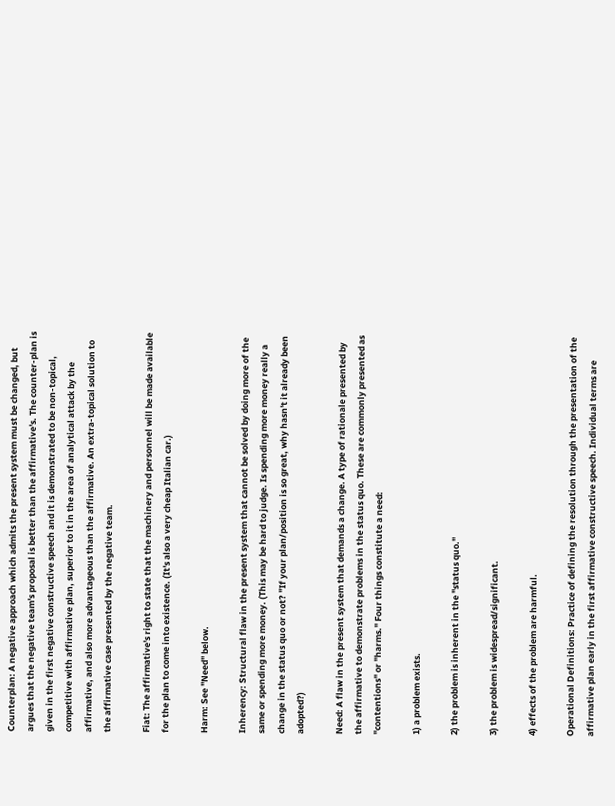Counterplan: A negative approach which admits the present system must be changed, but argues that the negative team's proposal is better than the affirmative's. The counter-plan is given in the first negative constructive speech and it is demonstrated to be non-topical, competitive with affirmative plan, superior to it in the area of analytical attack by the affirmative, and also more advantageous than the affirmative. An extra-topical solution to the affirmative case presented by the negative team.

Fiat: The affirmative's right to state that the machinery and personnel will be made available for the plan to come into existence. (It's also a very cheap Italian car.)

Harm: See "Need" below.

Inherency: Structural flaw in the present system that cannot be solved by doing more of the same or spending more money. (This may be hard to judge. Is spending more money really a change in the status quo or not? "If your plan/position is so great, why hasn't it already been adopted?)

Need: A flaw in the present system that demands a change. A type of rationale presented by the affirmative to demonstrate problems in the status quo. These are commonly presented as "contentions" or "harms." Four things constitute a need:

1) a problem exists.

2) the problem is inherent in the "status quo."

3) the problem is widespread/significant.

4) effects of the problem are harmful.

Operational Definitions: Practice of defining the resolution through the presentation of the affirmative plan early in the first affirmative constructive speech. Individual terms are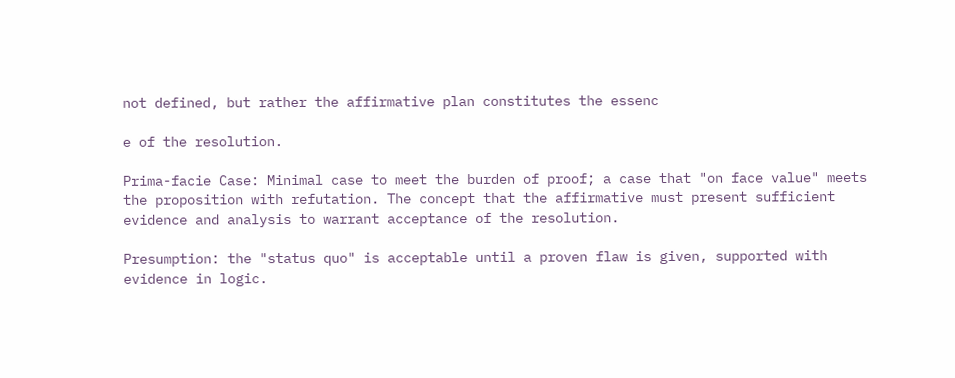not defined, but rather the affirmative plan constitutes the essenc

e of the resolution.

Prima-facie Case: Minimal case to meet the burden of proof; a case that "on face value" meets the proposition with refutation. The concept that the affirmative must present sufficient evidence and analysis to warrant acceptance of the resolution.

Presumption: the "status quo" is acceptable until a proven flaw is given, supported with evidence in logic.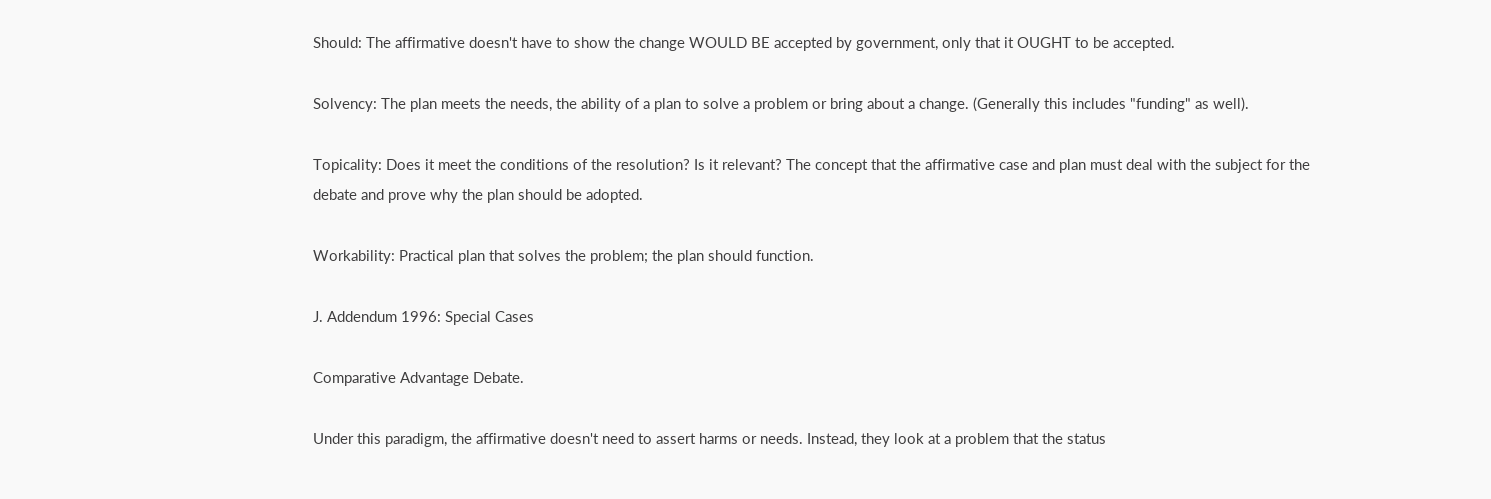Should: The affirmative doesn't have to show the change WOULD BE accepted by government, only that it OUGHT to be accepted.

Solvency: The plan meets the needs, the ability of a plan to solve a problem or bring about a change. (Generally this includes "funding" as well).

Topicality: Does it meet the conditions of the resolution? Is it relevant? The concept that the affirmative case and plan must deal with the subject for the debate and prove why the plan should be adopted.

Workability: Practical plan that solves the problem; the plan should function.

J. Addendum 1996: Special Cases

Comparative Advantage Debate.

Under this paradigm, the affirmative doesn't need to assert harms or needs. Instead, they look at a problem that the status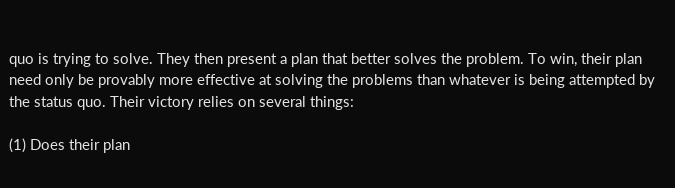quo is trying to solve. They then present a plan that better solves the problem. To win, their plan need only be provably more effective at solving the problems than whatever is being attempted by the status quo. Their victory relies on several things:

(1) Does their plan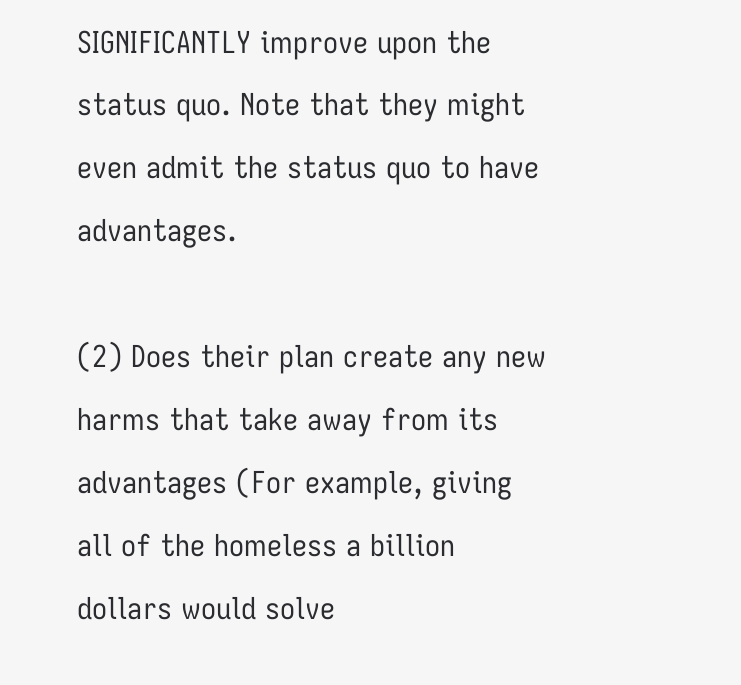SIGNIFICANTLY improve upon the status quo. Note that they might even admit the status quo to have advantages.

(2) Does their plan create any new harms that take away from its advantages (For example, giving all of the homeless a billion dollars would solve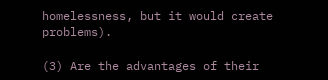homelessness, but it would create problems).

(3) Are the advantages of their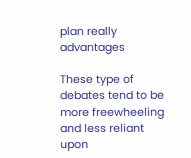plan really advantages

These type of debates tend to be more freewheeling and less reliant upon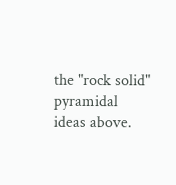the "rock solid" pyramidal ideas above.